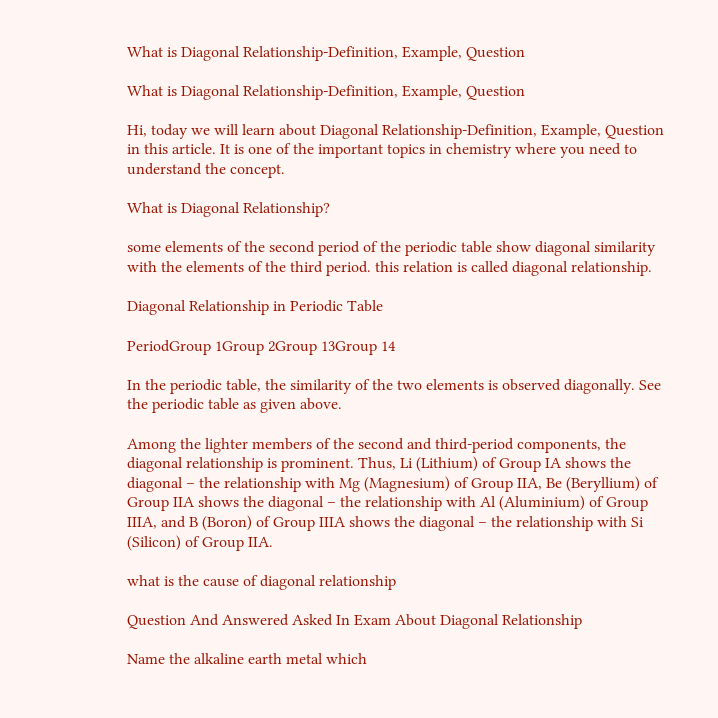What is Diagonal Relationship-Definition, Example, Question

What is Diagonal Relationship-Definition, Example, Question

Hi, today we will learn about Diagonal Relationship-Definition, Example, Question in this article. It is one of the important topics in chemistry where you need to understand the concept.

What is Diagonal Relationship?

some elements of the second period of the periodic table show diagonal similarity with the elements of the third period. this relation is called diagonal relationship.

Diagonal Relationship in Periodic Table

PeriodGroup 1Group 2Group 13Group 14

In the periodic table, the similarity of the two elements is observed diagonally. See the periodic table as given above.

Among the lighter members of the second and third-period components, the diagonal relationship is prominent. Thus, Li (Lithium) of Group IA shows the diagonal – the relationship with Mg (Magnesium) of Group IIA, Be (Beryllium) of Group IIA shows the diagonal – the relationship with Al (Aluminium) of Group IIIA, and B (Boron) of Group IIIA shows the diagonal – the relationship with Si (Silicon) of Group IIA.

what is the cause of diagonal relationship

Question And Answered Asked In Exam About Diagonal Relationship

Name the alkaline earth metal which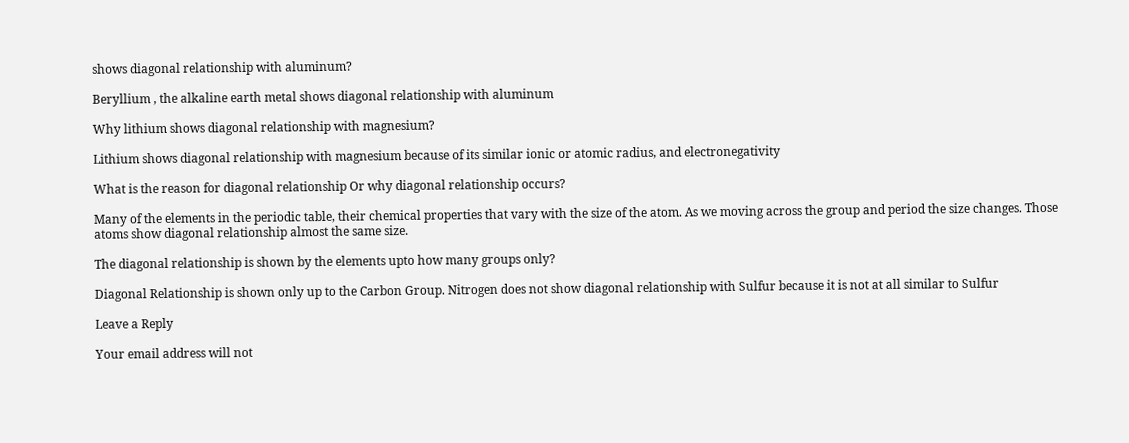shows diagonal relationship with aluminum?

Beryllium , the alkaline earth metal shows diagonal relationship with aluminum

Why lithium shows diagonal relationship with magnesium?

Lithium shows diagonal relationship with magnesium because of its similar ionic or atomic radius, and electronegativity

What is the reason for diagonal relationship Or why diagonal relationship occurs?

Many of the elements in the periodic table, their chemical properties that vary with the size of the atom. As we moving across the group and period the size changes. Those atoms show diagonal relationship almost the same size.

The diagonal relationship is shown by the elements upto how many groups only?

Diagonal Relationship is shown only up to the Carbon Group. Nitrogen does not show diagonal relationship with Sulfur because it is not at all similar to Sulfur

Leave a Reply

Your email address will not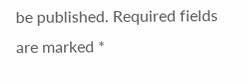be published. Required fields are marked *